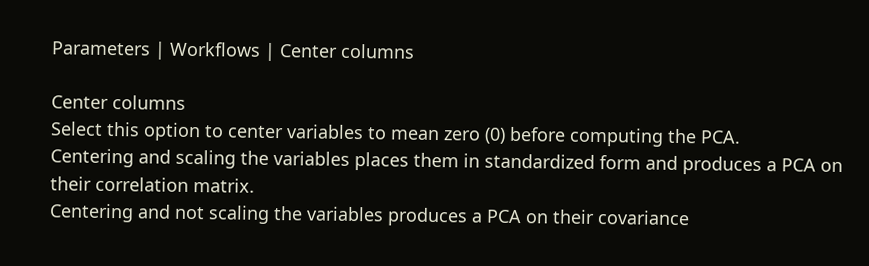Parameters | Workflows | Center columns

Center columns
Select this option to center variables to mean zero (0) before computing the PCA.
Centering and scaling the variables places them in standardized form and produces a PCA on their correlation matrix.
Centering and not scaling the variables produces a PCA on their covariance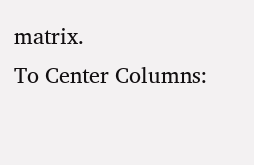matrix.
To Center Columns: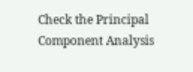Check the Principal Component Analysis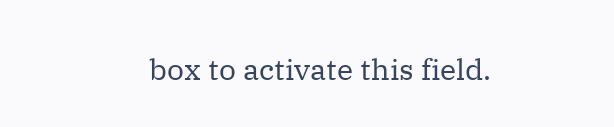box to activate this field.